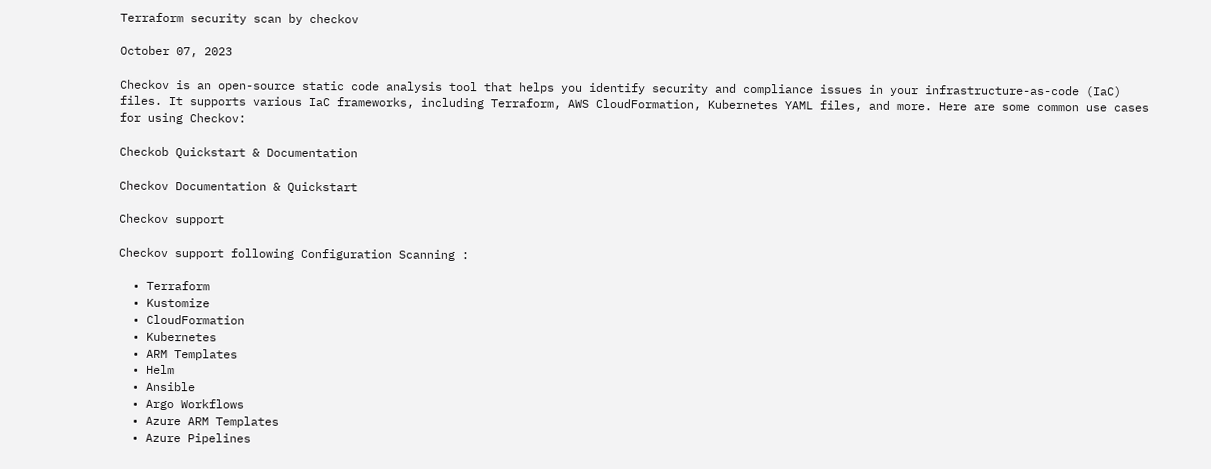Terraform security scan by checkov

October 07, 2023

Checkov is an open-source static code analysis tool that helps you identify security and compliance issues in your infrastructure-as-code (IaC) files. It supports various IaC frameworks, including Terraform, AWS CloudFormation, Kubernetes YAML files, and more. Here are some common use cases for using Checkov:

Checkob Quickstart & Documentation

Checkov Documentation & Quickstart

Checkov support

Checkov support following Configuration Scanning :

  • Terraform
  • Kustomize
  • CloudFormation
  • Kubernetes
  • ARM Templates
  • Helm
  • Ansible
  • Argo Workflows
  • Azure ARM Templates
  • Azure Pipelines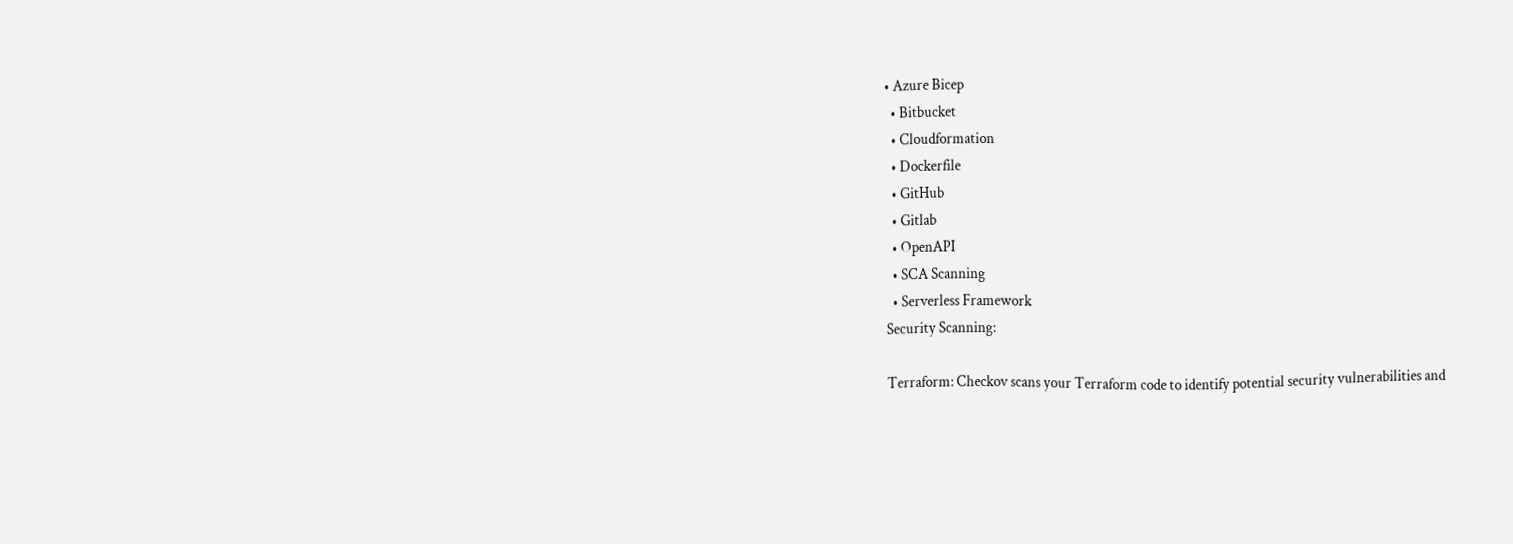• Azure Bicep
  • Bitbucket
  • Cloudformation
  • Dockerfile
  • GitHub
  • Gitlab
  • OpenAPI
  • SCA Scanning
  • Serverless Framework
Security Scanning:

Terraform: Checkov scans your Terraform code to identify potential security vulnerabilities and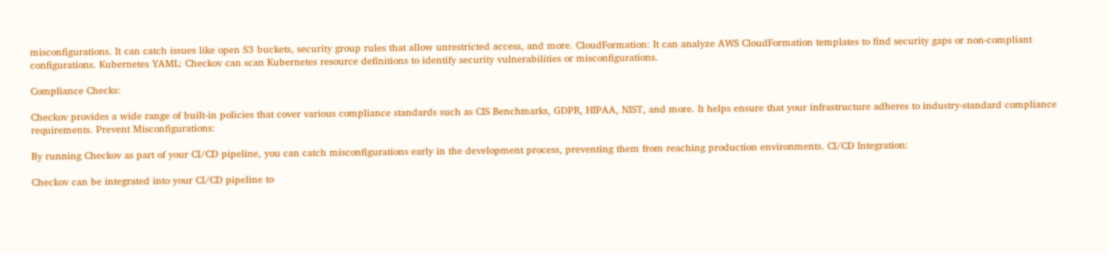misconfigurations. It can catch issues like open S3 buckets, security group rules that allow unrestricted access, and more. CloudFormation: It can analyze AWS CloudFormation templates to find security gaps or non-compliant configurations. Kubernetes YAML: Checkov can scan Kubernetes resource definitions to identify security vulnerabilities or misconfigurations.

Compliance Checks:

Checkov provides a wide range of built-in policies that cover various compliance standards such as CIS Benchmarks, GDPR, HIPAA, NIST, and more. It helps ensure that your infrastructure adheres to industry-standard compliance requirements. Prevent Misconfigurations:

By running Checkov as part of your CI/CD pipeline, you can catch misconfigurations early in the development process, preventing them from reaching production environments. CI/CD Integration:

Checkov can be integrated into your CI/CD pipeline to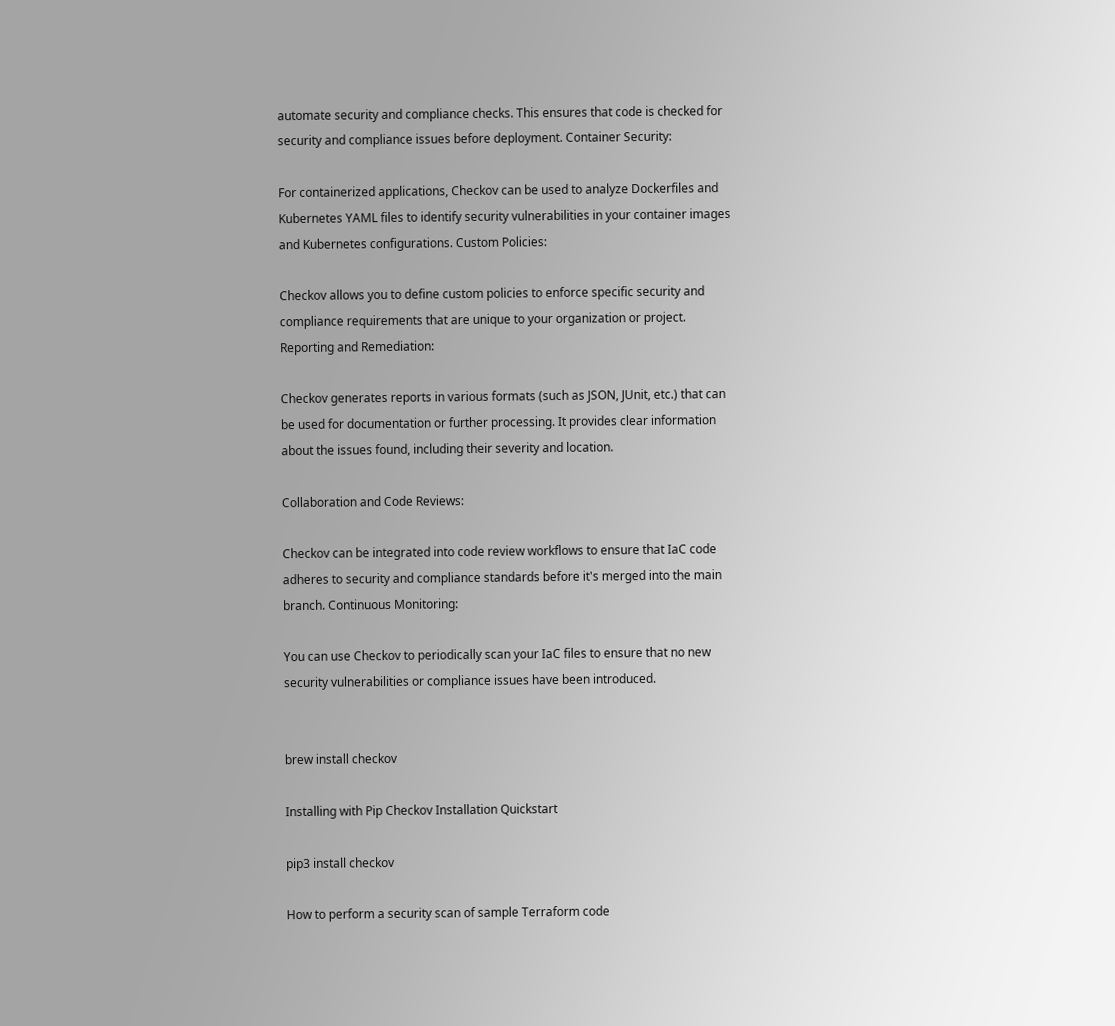automate security and compliance checks. This ensures that code is checked for security and compliance issues before deployment. Container Security:

For containerized applications, Checkov can be used to analyze Dockerfiles and Kubernetes YAML files to identify security vulnerabilities in your container images and Kubernetes configurations. Custom Policies:

Checkov allows you to define custom policies to enforce specific security and compliance requirements that are unique to your organization or project. Reporting and Remediation:

Checkov generates reports in various formats (such as JSON, JUnit, etc.) that can be used for documentation or further processing. It provides clear information about the issues found, including their severity and location.

Collaboration and Code Reviews:

Checkov can be integrated into code review workflows to ensure that IaC code adheres to security and compliance standards before it's merged into the main branch. Continuous Monitoring:

You can use Checkov to periodically scan your IaC files to ensure that no new security vulnerabilities or compliance issues have been introduced.


brew install checkov

Installing with Pip Checkov Installation Quickstart

pip3 install checkov

How to perform a security scan of sample Terraform code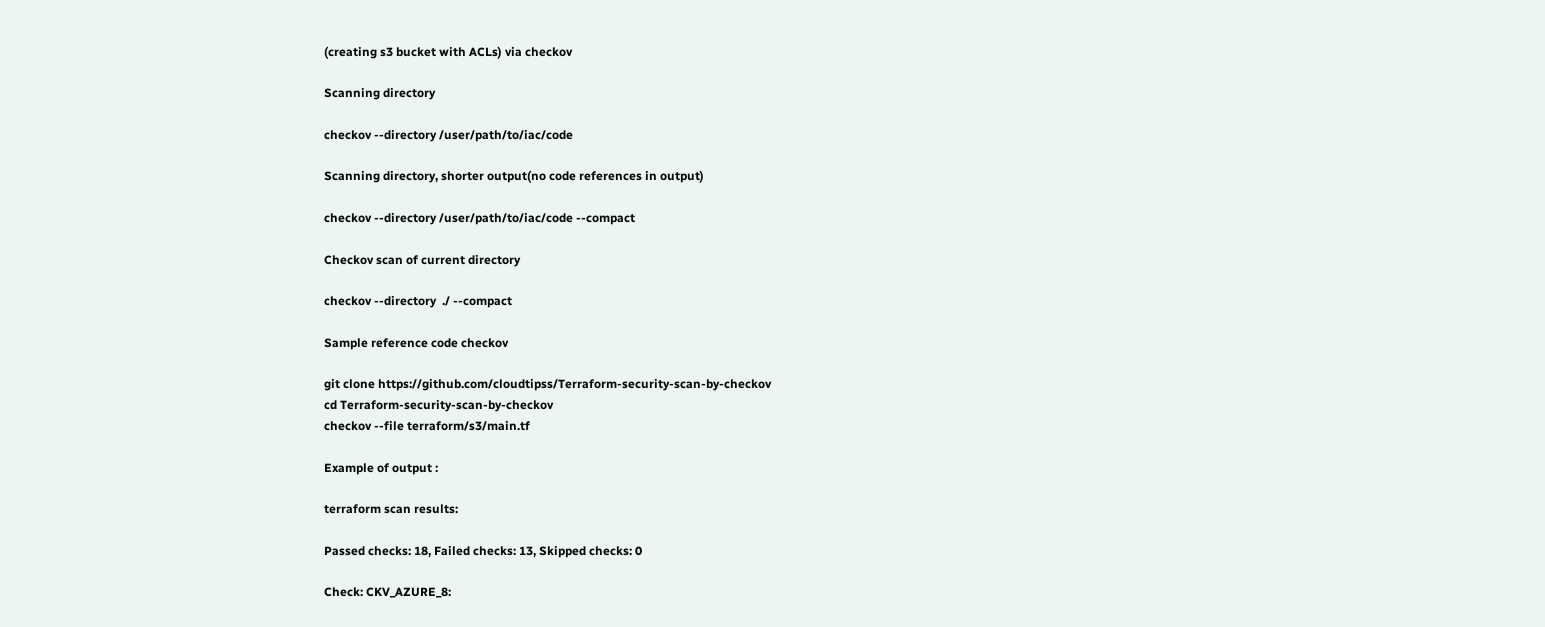(creating s3 bucket with ACLs) via checkov

Scanning directory

checkov --directory /user/path/to/iac/code

Scanning directory, shorter output(no code references in output)

checkov --directory /user/path/to/iac/code --compact

Checkov scan of current directory

checkov --directory  ./ --compact

Sample reference code checkov

git clone https://github.com/cloudtipss/Terraform-security-scan-by-checkov
cd Terraform-security-scan-by-checkov
checkov --file terraform/s3/main.tf

Example of output :

terraform scan results:

Passed checks: 18, Failed checks: 13, Skipped checks: 0

Check: CKV_AZURE_8: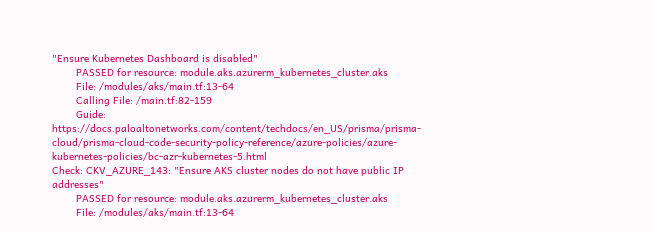"Ensure Kubernetes Dashboard is disabled"
        PASSED for resource: module.aks.azurerm_kubernetes_cluster.aks
        File: /modules/aks/main.tf:13-64
        Calling File: /main.tf:82-159
        Guide: https://docs.paloaltonetworks.com/content/techdocs/en_US/prisma/prisma-cloud/prisma-cloud-code-security-policy-reference/azure-policies/azure-kubernetes-policies/bc-azr-kubernetes-5.html
Check: CKV_AZURE_143: "Ensure AKS cluster nodes do not have public IP addresses"
        PASSED for resource: module.aks.azurerm_kubernetes_cluster.aks
        File: /modules/aks/main.tf:13-64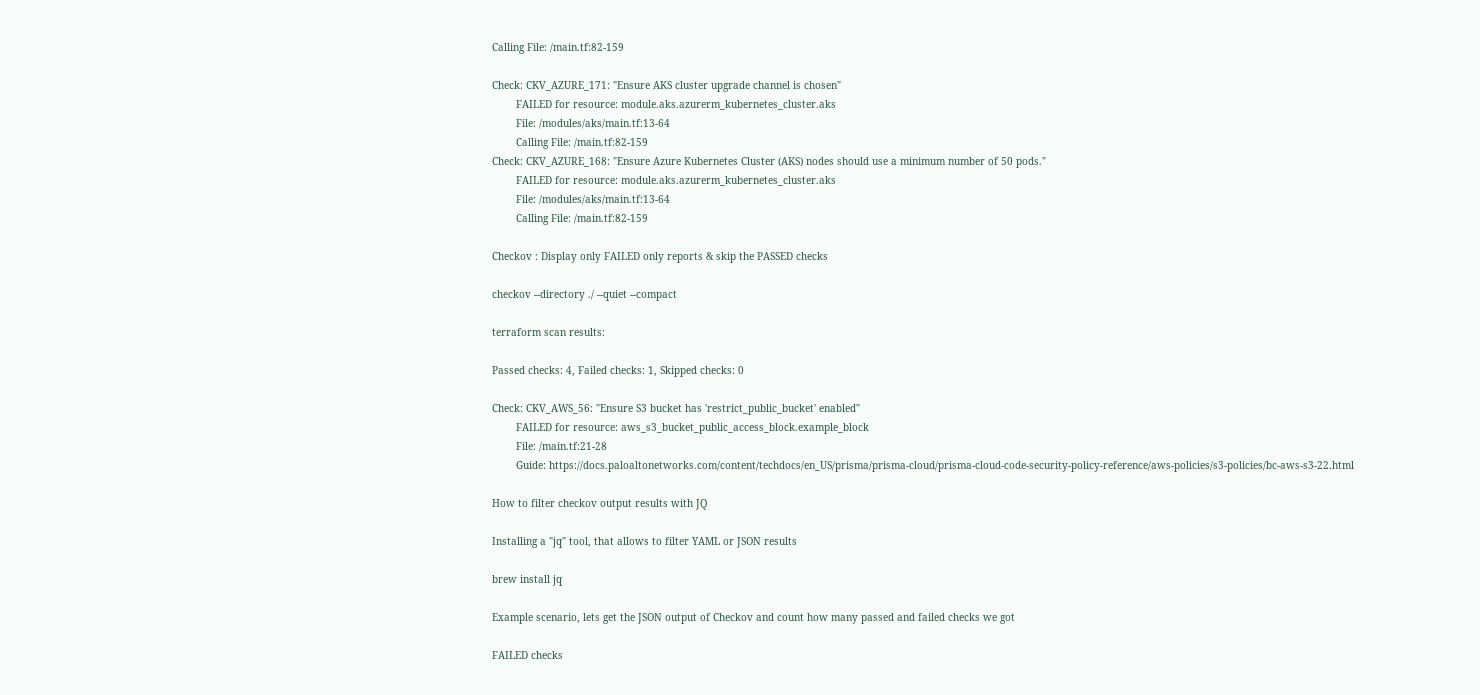Calling File: /main.tf:82-159

Check: CKV_AZURE_171: "Ensure AKS cluster upgrade channel is chosen"
        FAILED for resource: module.aks.azurerm_kubernetes_cluster.aks
        File: /modules/aks/main.tf:13-64
        Calling File: /main.tf:82-159
Check: CKV_AZURE_168: "Ensure Azure Kubernetes Cluster (AKS) nodes should use a minimum number of 50 pods."
        FAILED for resource: module.aks.azurerm_kubernetes_cluster.aks
        File: /modules/aks/main.tf:13-64
        Calling File: /main.tf:82-159

Checkov : Display only FAILED only reports & skip the PASSED checks

checkov --directory ./ --quiet --compact

terraform scan results:

Passed checks: 4, Failed checks: 1, Skipped checks: 0

Check: CKV_AWS_56: "Ensure S3 bucket has 'restrict_public_bucket' enabled"
        FAILED for resource: aws_s3_bucket_public_access_block.example_block
        File: /main.tf:21-28
        Guide: https://docs.paloaltonetworks.com/content/techdocs/en_US/prisma/prisma-cloud/prisma-cloud-code-security-policy-reference/aws-policies/s3-policies/bc-aws-s3-22.html

How to filter checkov output results with JQ

Installing a "jq" tool, that allows to filter YAML or JSON results

brew install jq

Example scenario, lets get the JSON output of Checkov and count how many passed and failed checks we got

FAILED checks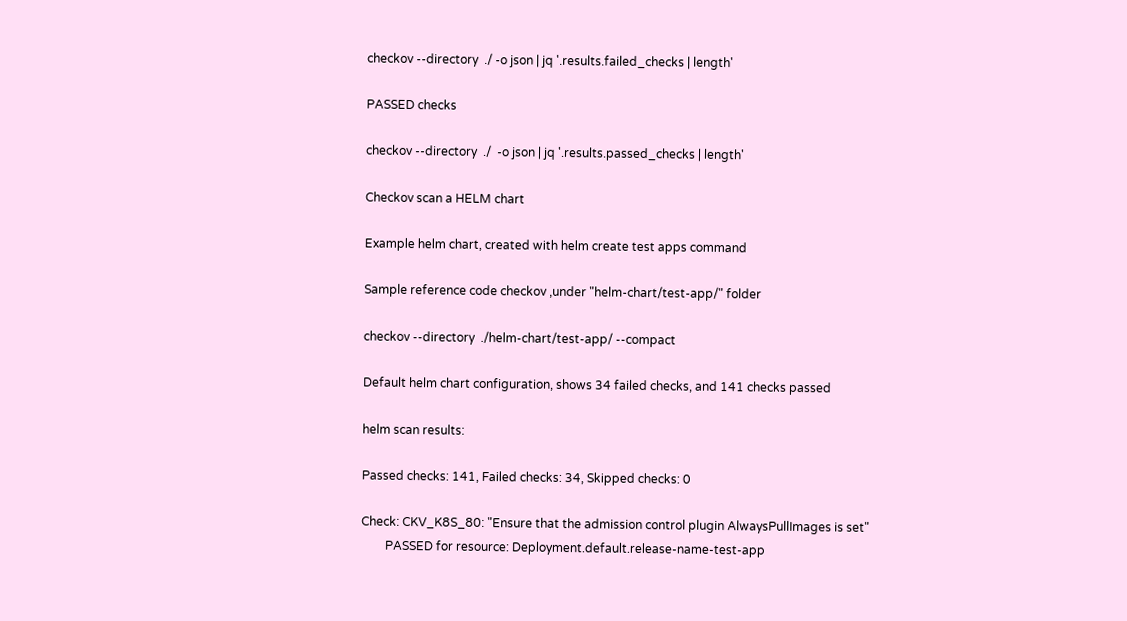checkov --directory  ./ -o json | jq '.results.failed_checks | length'

PASSED checks

checkov --directory  ./  -o json | jq '.results.passed_checks | length'

Checkov scan a HELM chart

Example helm chart, created with helm create test apps command

Sample reference code checkov ,under "helm-chart/test-app/" folder

checkov --directory  ./helm-chart/test-app/ --compact

Default helm chart configuration, shows 34 failed checks, and 141 checks passed

helm scan results:

Passed checks: 141, Failed checks: 34, Skipped checks: 0

Check: CKV_K8S_80: "Ensure that the admission control plugin AlwaysPullImages is set"
        PASSED for resource: Deployment.default.release-name-test-app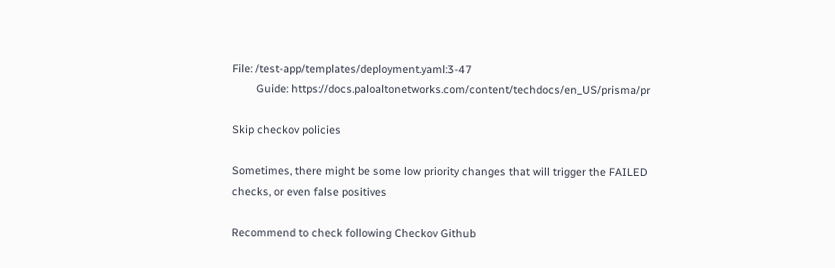File: /test-app/templates/deployment.yaml:3-47
        Guide: https://docs.paloaltonetworks.com/content/techdocs/en_US/prisma/pr

Skip checkov policies

Sometimes, there might be some low priority changes that will trigger the FAILED checks, or even false positives

Recommend to check following Checkov Github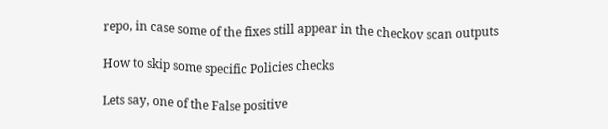repo, in case some of the fixes still appear in the checkov scan outputs

How to skip some specific Policies checks

Lets say, one of the False positive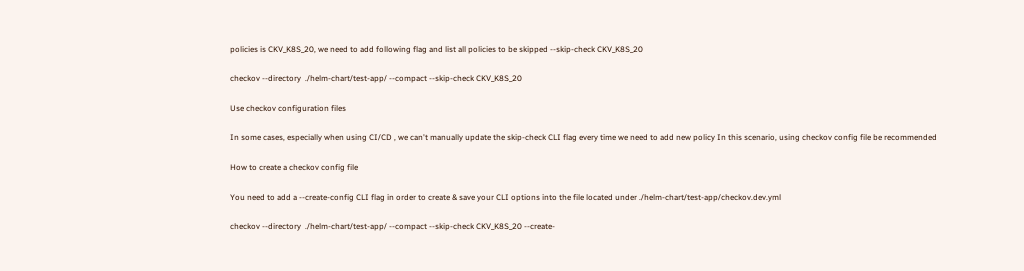policies is CKV_K8S_20, we need to add following flag and list all policies to be skipped --skip-check CKV_K8S_20

checkov --directory  ./helm-chart/test-app/ --compact --skip-check CKV_K8S_20

Use checkov configuration files

In some cases, especially when using CI/CD , we can't manually update the skip-check CLI flag every time we need to add new policy In this scenario, using checkov config file be recommended

How to create a checkov config file

You need to add a --create-config CLI flag in order to create & save your CLI options into the file located under ./helm-chart/test-app/checkov.dev.yml

checkov --directory  ./helm-chart/test-app/ --compact --skip-check CKV_K8S_20 --create-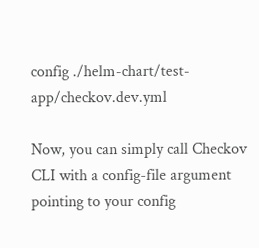config ./helm-chart/test-app/checkov.dev.yml

Now, you can simply call Checkov CLI with a config-file argument pointing to your config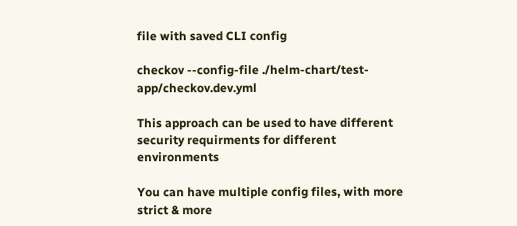file with saved CLI config

checkov --config-file ./helm-chart/test-app/checkov.dev.yml

This approach can be used to have different security requirments for different environments

You can have multiple config files, with more strict & more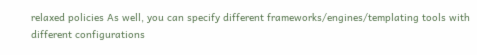relaxed policies As well, you can specify different frameworks/engines/templating tools with different configurations